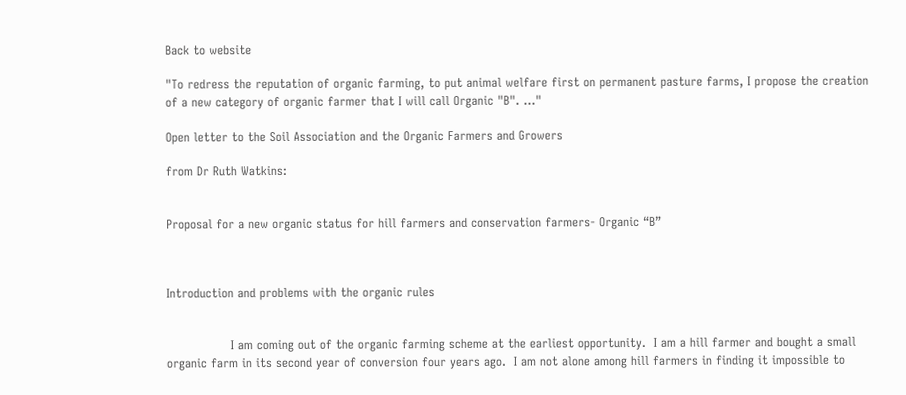Back to website

"To redress the reputation of organic farming, to put animal welfare first on permanent pasture farms, I propose the creation of a new category of organic farmer that I will call Organic "B". ..."

Open letter to the Soil Association and the Organic Farmers and Growers

from Dr Ruth Watkins:


Proposal for a new organic status for hill farmers and conservation farmers- Organic “B”



Introduction and problems with the organic rules


                I am coming out of the organic farming scheme at the earliest opportunity.  I am a hill farmer and bought a small organic farm in its second year of conversion four years ago.  I am not alone among hill farmers in finding it impossible to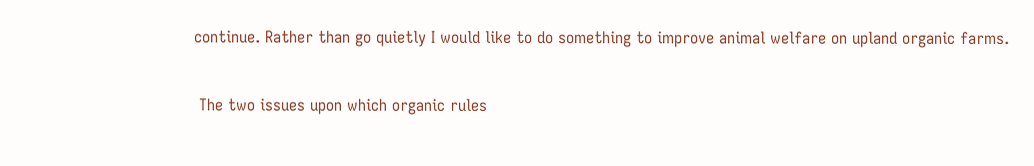continue. Rather than go quietly I would like to do something to improve animal welfare on upland organic farms.


 The two issues upon which organic rules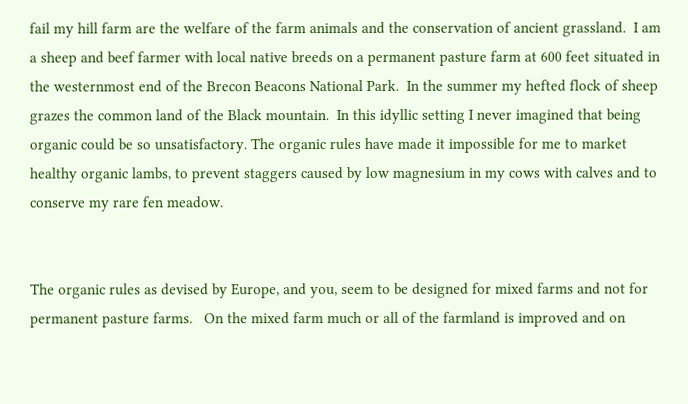fail my hill farm are the welfare of the farm animals and the conservation of ancient grassland.  I am a sheep and beef farmer with local native breeds on a permanent pasture farm at 600 feet situated in the westernmost end of the Brecon Beacons National Park.  In the summer my hefted flock of sheep grazes the common land of the Black mountain.  In this idyllic setting I never imagined that being organic could be so unsatisfactory. The organic rules have made it impossible for me to market healthy organic lambs, to prevent staggers caused by low magnesium in my cows with calves and to conserve my rare fen meadow.


The organic rules as devised by Europe, and you, seem to be designed for mixed farms and not for permanent pasture farms.   On the mixed farm much or all of the farmland is improved and on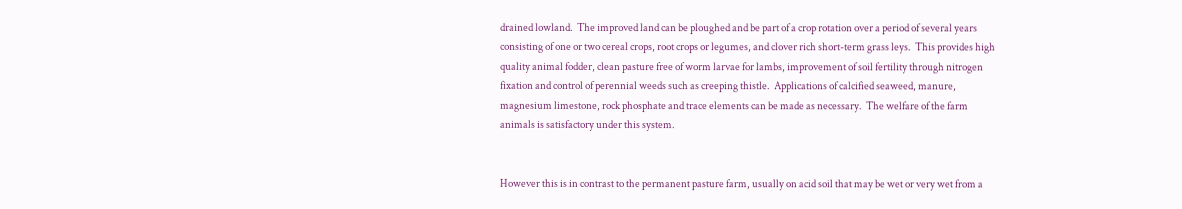drained lowland.  The improved land can be ploughed and be part of a crop rotation over a period of several years consisting of one or two cereal crops, root crops or legumes, and clover rich short-term grass leys.  This provides high quality animal fodder, clean pasture free of worm larvae for lambs, improvement of soil fertility through nitrogen fixation and control of perennial weeds such as creeping thistle.  Applications of calcified seaweed, manure, magnesium limestone, rock phosphate and trace elements can be made as necessary.  The welfare of the farm animals is satisfactory under this system.


However this is in contrast to the permanent pasture farm, usually on acid soil that may be wet or very wet from a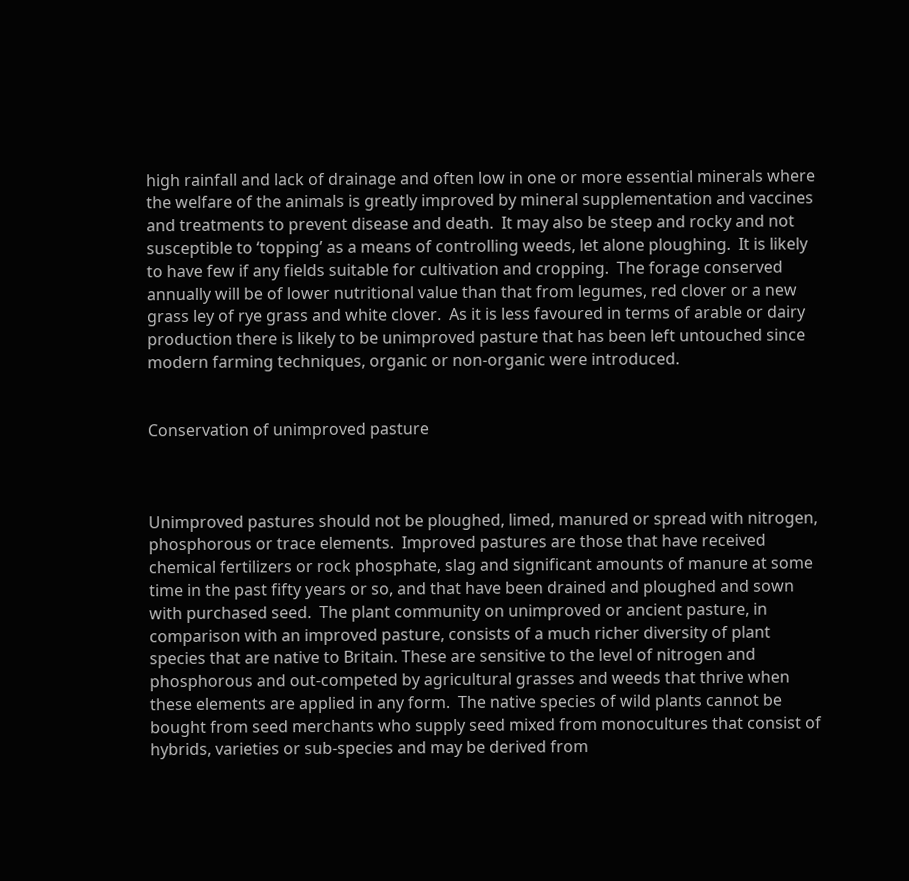high rainfall and lack of drainage and often low in one or more essential minerals where the welfare of the animals is greatly improved by mineral supplementation and vaccines and treatments to prevent disease and death.  It may also be steep and rocky and not susceptible to ‘topping’ as a means of controlling weeds, let alone ploughing.  It is likely to have few if any fields suitable for cultivation and cropping.  The forage conserved annually will be of lower nutritional value than that from legumes, red clover or a new grass ley of rye grass and white clover.  As it is less favoured in terms of arable or dairy production there is likely to be unimproved pasture that has been left untouched since modern farming techniques, organic or non-organic were introduced.


Conservation of unimproved pasture



Unimproved pastures should not be ploughed, limed, manured or spread with nitrogen, phosphorous or trace elements.  Improved pastures are those that have received chemical fertilizers or rock phosphate, slag and significant amounts of manure at some time in the past fifty years or so, and that have been drained and ploughed and sown with purchased seed.  The plant community on unimproved or ancient pasture, in comparison with an improved pasture, consists of a much richer diversity of plant species that are native to Britain. These are sensitive to the level of nitrogen and phosphorous and out-competed by agricultural grasses and weeds that thrive when these elements are applied in any form.  The native species of wild plants cannot be bought from seed merchants who supply seed mixed from monocultures that consist of hybrids, varieties or sub-species and may be derived from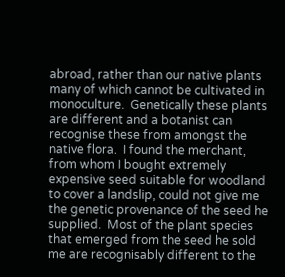abroad, rather than our native plants many of which cannot be cultivated in monoculture.  Genetically these plants are different and a botanist can recognise these from amongst the native flora.  I found the merchant, from whom I bought extremely expensive seed suitable for woodland to cover a landslip, could not give me the genetic provenance of the seed he supplied.  Most of the plant species that emerged from the seed he sold me are recognisably different to the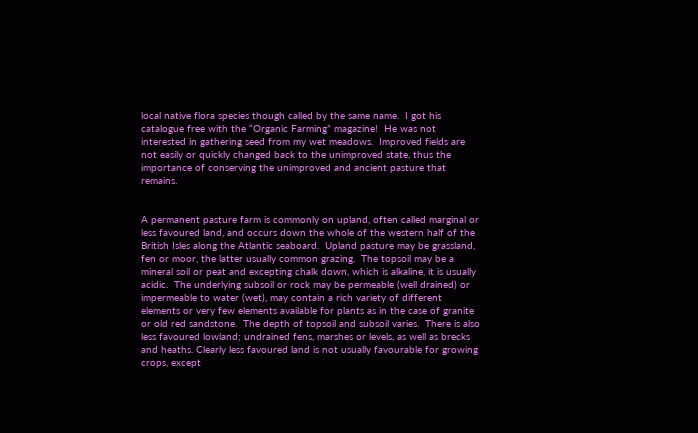local native flora species though called by the same name.  I got his catalogue free with the “Organic Farming” magazine!  He was not interested in gathering seed from my wet meadows.  Improved fields are not easily or quickly changed back to the unimproved state, thus the importance of conserving the unimproved and ancient pasture that remains.


A permanent pasture farm is commonly on upland, often called marginal or less favoured land, and occurs down the whole of the western half of the British Isles along the Atlantic seaboard.  Upland pasture may be grassland, fen or moor, the latter usually common grazing.  The topsoil may be a mineral soil or peat and excepting chalk down, which is alkaline, it is usually acidic.  The underlying subsoil or rock may be permeable (well drained) or impermeable to water (wet), may contain a rich variety of different elements or very few elements available for plants as in the case of granite or old red sandstone.  The depth of topsoil and subsoil varies.  There is also less favoured lowland; undrained fens, marshes or levels, as well as brecks and heaths. Clearly less favoured land is not usually favourable for growing crops, except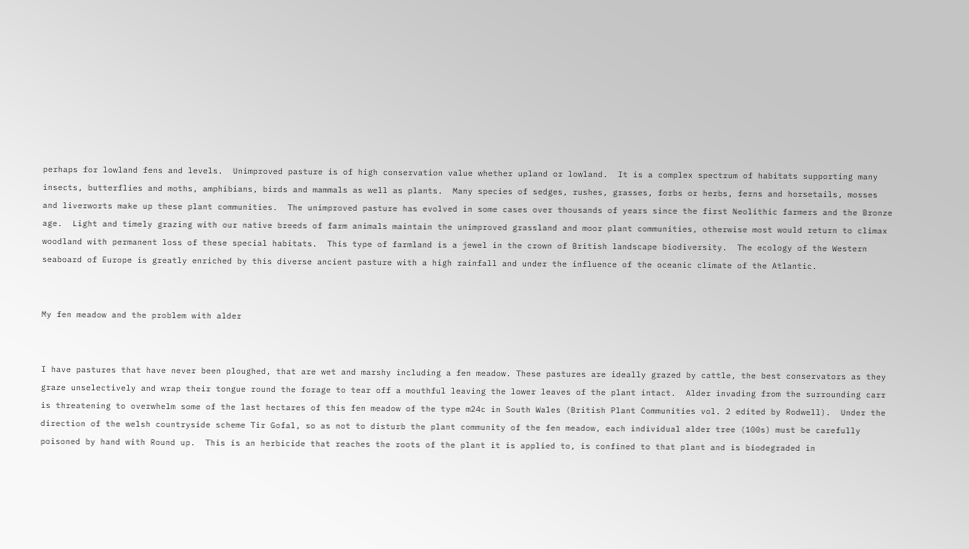perhaps for lowland fens and levels.  Unimproved pasture is of high conservation value whether upland or lowland.  It is a complex spectrum of habitats supporting many insects, butterflies and moths, amphibians, birds and mammals as well as plants.  Many species of sedges, rushes, grasses, forbs or herbs, ferns and horsetails, mosses and liverworts make up these plant communities.  The unimproved pasture has evolved in some cases over thousands of years since the first Neolithic farmers and the Bronze age.  Light and timely grazing with our native breeds of farm animals maintain the unimproved grassland and moor plant communities, otherwise most would return to climax woodland with permanent loss of these special habitats.  This type of farmland is a jewel in the crown of British landscape biodiversity.  The ecology of the Western seaboard of Europe is greatly enriched by this diverse ancient pasture with a high rainfall and under the influence of the oceanic climate of the Atlantic.


My fen meadow and the problem with alder


I have pastures that have never been ploughed, that are wet and marshy including a fen meadow. These pastures are ideally grazed by cattle, the best conservators as they graze unselectively and wrap their tongue round the forage to tear off a mouthful leaving the lower leaves of the plant intact.  Alder invading from the surrounding carr is threatening to overwhelm some of the last hectares of this fen meadow of the type m24c in South Wales (British Plant Communities vol. 2 edited by Rodwell).  Under the direction of the welsh countryside scheme Tir Gofal, so as not to disturb the plant community of the fen meadow, each individual alder tree (100s) must be carefully poisoned by hand with Round up.  This is an herbicide that reaches the roots of the plant it is applied to, is confined to that plant and is biodegraded in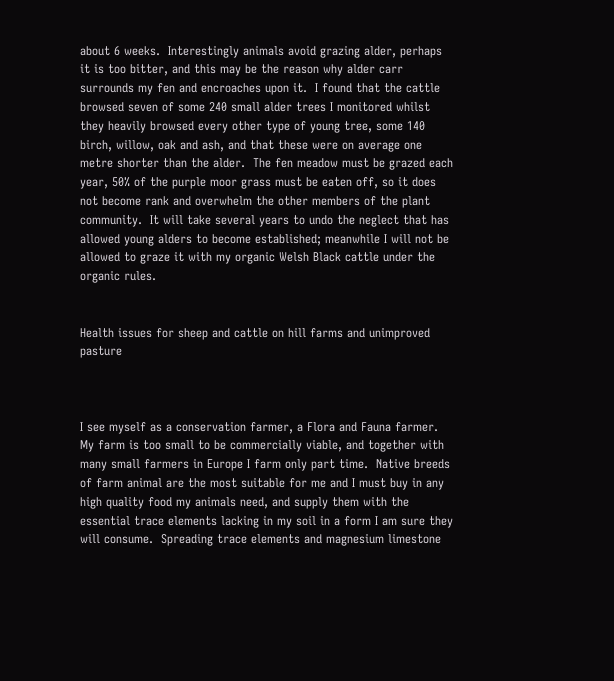about 6 weeks.  Interestingly animals avoid grazing alder, perhaps it is too bitter, and this may be the reason why alder carr surrounds my fen and encroaches upon it.  I found that the cattle browsed seven of some 240 small alder trees I monitored whilst they heavily browsed every other type of young tree, some 140 birch, willow, oak and ash, and that these were on average one metre shorter than the alder.  The fen meadow must be grazed each year, 50% of the purple moor grass must be eaten off, so it does not become rank and overwhelm the other members of the plant community.  It will take several years to undo the neglect that has allowed young alders to become established; meanwhile I will not be allowed to graze it with my organic Welsh Black cattle under the organic rules.


Health issues for sheep and cattle on hill farms and unimproved pasture



I see myself as a conservation farmer, a Flora and Fauna farmer.  My farm is too small to be commercially viable, and together with many small farmers in Europe I farm only part time.  Native breeds of farm animal are the most suitable for me and I must buy in any high quality food my animals need, and supply them with the essential trace elements lacking in my soil in a form I am sure they will consume.  Spreading trace elements and magnesium limestone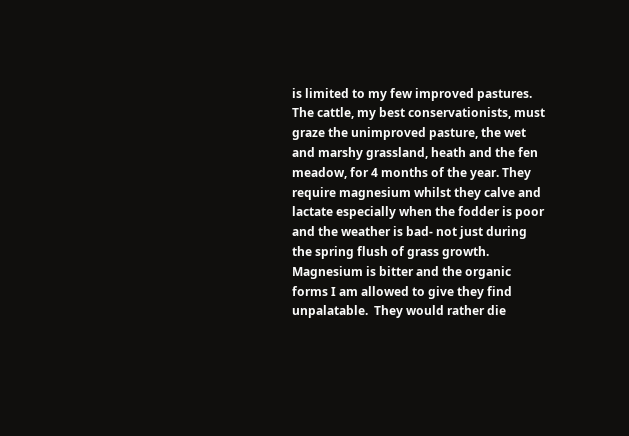is limited to my few improved pastures.  The cattle, my best conservationists, must graze the unimproved pasture, the wet and marshy grassland, heath and the fen meadow, for 4 months of the year. They require magnesium whilst they calve and lactate especially when the fodder is poor and the weather is bad- not just during the spring flush of grass growth.  Magnesium is bitter and the organic forms I am allowed to give they find unpalatable.  They would rather die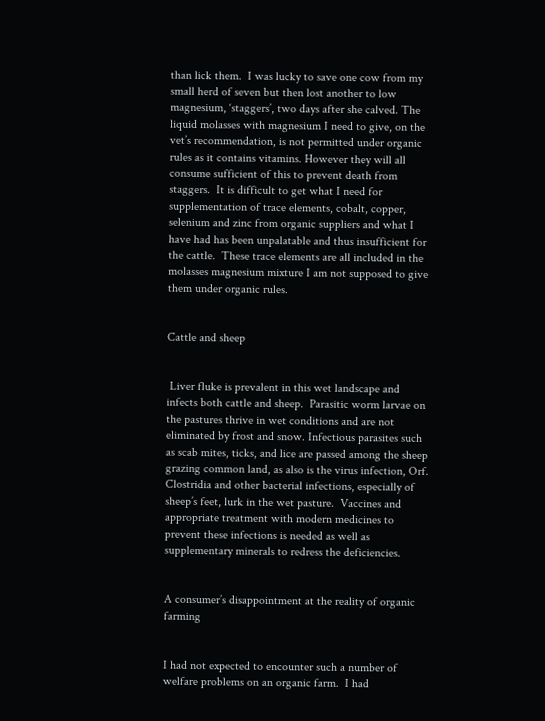than lick them.  I was lucky to save one cow from my small herd of seven but then lost another to low magnesium, ‘staggers’, two days after she calved. The liquid molasses with magnesium I need to give, on the vet’s recommendation, is not permitted under organic rules as it contains vitamins. However they will all consume sufficient of this to prevent death from staggers.  It is difficult to get what I need for supplementation of trace elements, cobalt, copper, selenium and zinc from organic suppliers and what I have had has been unpalatable and thus insufficient for the cattle.  These trace elements are all included in the molasses magnesium mixture I am not supposed to give them under organic rules.


Cattle and sheep


 Liver fluke is prevalent in this wet landscape and infects both cattle and sheep.  Parasitic worm larvae on the pastures thrive in wet conditions and are not eliminated by frost and snow. Infectious parasites such as scab mites, ticks, and lice are passed among the sheep grazing common land, as also is the virus infection, Orf.  Clostridia and other bacterial infections, especially of sheep’s feet, lurk in the wet pasture.  Vaccines and appropriate treatment with modern medicines to prevent these infections is needed as well as supplementary minerals to redress the deficiencies.


A consumer’s disappointment at the reality of organic farming


I had not expected to encounter such a number of welfare problems on an organic farm.  I had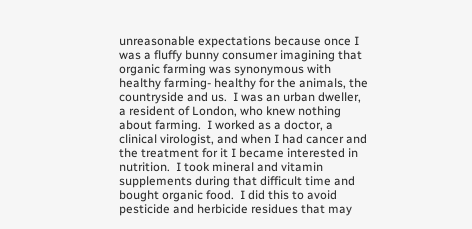unreasonable expectations because once I was a fluffy bunny consumer imagining that organic farming was synonymous with healthy farming- healthy for the animals, the countryside and us.  I was an urban dweller, a resident of London, who knew nothing about farming.  I worked as a doctor, a clinical virologist, and when I had cancer and the treatment for it I became interested in nutrition.  I took mineral and vitamin supplements during that difficult time and bought organic food.  I did this to avoid pesticide and herbicide residues that may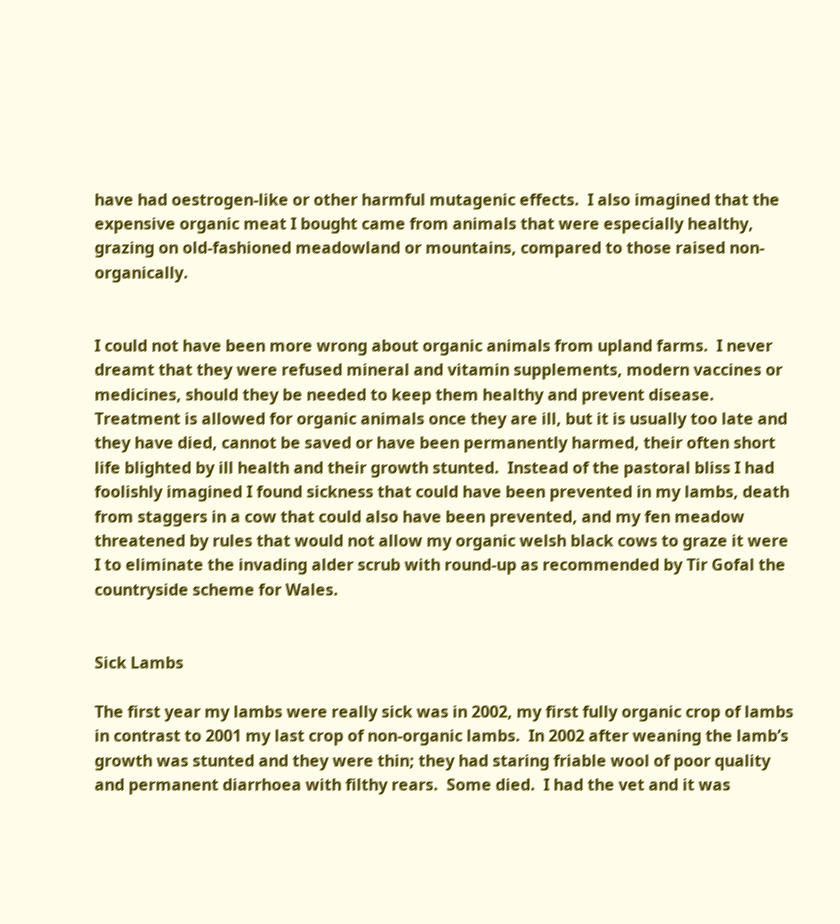have had oestrogen-like or other harmful mutagenic effects.  I also imagined that the expensive organic meat I bought came from animals that were especially healthy, grazing on old-fashioned meadowland or mountains, compared to those raised non-organically.


I could not have been more wrong about organic animals from upland farms.  I never dreamt that they were refused mineral and vitamin supplements, modern vaccines or medicines, should they be needed to keep them healthy and prevent disease.  Treatment is allowed for organic animals once they are ill, but it is usually too late and they have died, cannot be saved or have been permanently harmed, their often short life blighted by ill health and their growth stunted.  Instead of the pastoral bliss I had foolishly imagined I found sickness that could have been prevented in my lambs, death from staggers in a cow that could also have been prevented, and my fen meadow threatened by rules that would not allow my organic welsh black cows to graze it were I to eliminate the invading alder scrub with round-up as recommended by Tir Gofal the countryside scheme for Wales.


Sick Lambs

The first year my lambs were really sick was in 2002, my first fully organic crop of lambs in contrast to 2001 my last crop of non-organic lambs.  In 2002 after weaning the lamb’s growth was stunted and they were thin; they had staring friable wool of poor quality and permanent diarrhoea with filthy rears.  Some died.  I had the vet and it was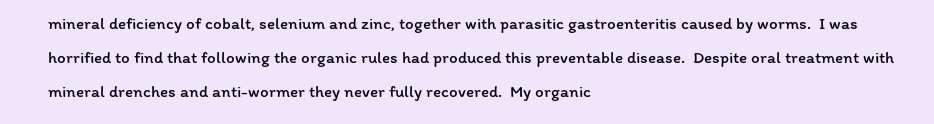mineral deficiency of cobalt, selenium and zinc, together with parasitic gastroenteritis caused by worms.  I was horrified to find that following the organic rules had produced this preventable disease.  Despite oral treatment with mineral drenches and anti-wormer they never fully recovered.  My organic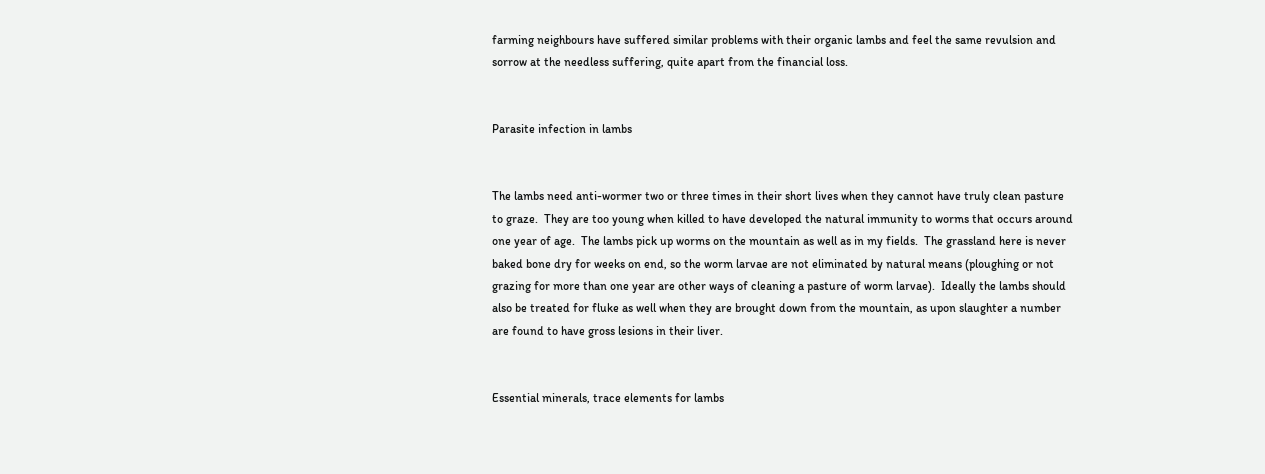farming neighbours have suffered similar problems with their organic lambs and feel the same revulsion and sorrow at the needless suffering, quite apart from the financial loss.


Parasite infection in lambs


The lambs need anti-wormer two or three times in their short lives when they cannot have truly clean pasture to graze.  They are too young when killed to have developed the natural immunity to worms that occurs around one year of age.  The lambs pick up worms on the mountain as well as in my fields.  The grassland here is never baked bone dry for weeks on end, so the worm larvae are not eliminated by natural means (ploughing or not grazing for more than one year are other ways of cleaning a pasture of worm larvae).  Ideally the lambs should also be treated for fluke as well when they are brought down from the mountain, as upon slaughter a number are found to have gross lesions in their liver.


Essential minerals, trace elements for lambs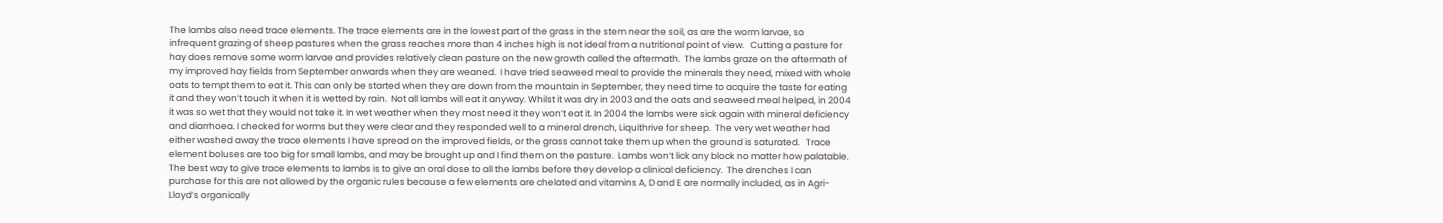The lambs also need trace elements. The trace elements are in the lowest part of the grass in the stem near the soil, as are the worm larvae, so infrequent grazing of sheep pastures when the grass reaches more than 4 inches high is not ideal from a nutritional point of view.   Cutting a pasture for hay does remove some worm larvae and provides relatively clean pasture on the new growth called the aftermath.  The lambs graze on the aftermath of my improved hay fields from September onwards when they are weaned.  I have tried seaweed meal to provide the minerals they need, mixed with whole oats to tempt them to eat it. This can only be started when they are down from the mountain in September, they need time to acquire the taste for eating it and they won’t touch it when it is wetted by rain.  Not all lambs will eat it anyway. Whilst it was dry in 2003 and the oats and seaweed meal helped, in 2004 it was so wet that they would not take it. In wet weather when they most need it they won’t eat it. In 2004 the lambs were sick again with mineral deficiency and diarrhoea. I checked for worms but they were clear and they responded well to a mineral drench, Liquithrive for sheep.  The very wet weather had either washed away the trace elements I have spread on the improved fields, or the grass cannot take them up when the ground is saturated.   Trace element boluses are too big for small lambs, and may be brought up and I find them on the pasture.  Lambs won’t lick any block no matter how palatable.  The best way to give trace elements to lambs is to give an oral dose to all the lambs before they develop a clinical deficiency.  The drenches I can purchase for this are not allowed by the organic rules because a few elements are chelated and vitamins A, D and E are normally included, as in Agri-Lloyd’s organically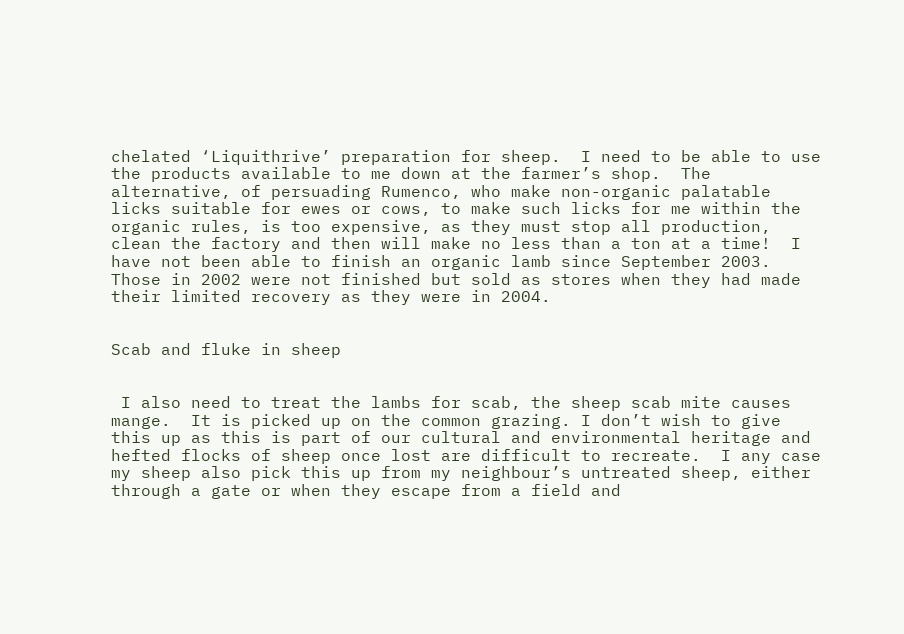chelated ‘Liquithrive’ preparation for sheep.  I need to be able to use the products available to me down at the farmer’s shop.  The alternative, of persuading Rumenco, who make non-organic palatable licks suitable for ewes or cows, to make such licks for me within the organic rules, is too expensive, as they must stop all production, clean the factory and then will make no less than a ton at a time!  I have not been able to finish an organic lamb since September 2003.  Those in 2002 were not finished but sold as stores when they had made their limited recovery as they were in 2004.


Scab and fluke in sheep


 I also need to treat the lambs for scab, the sheep scab mite causes mange.  It is picked up on the common grazing. I don’t wish to give this up as this is part of our cultural and environmental heritage and hefted flocks of sheep once lost are difficult to recreate.  I any case my sheep also pick this up from my neighbour’s untreated sheep, either through a gate or when they escape from a field and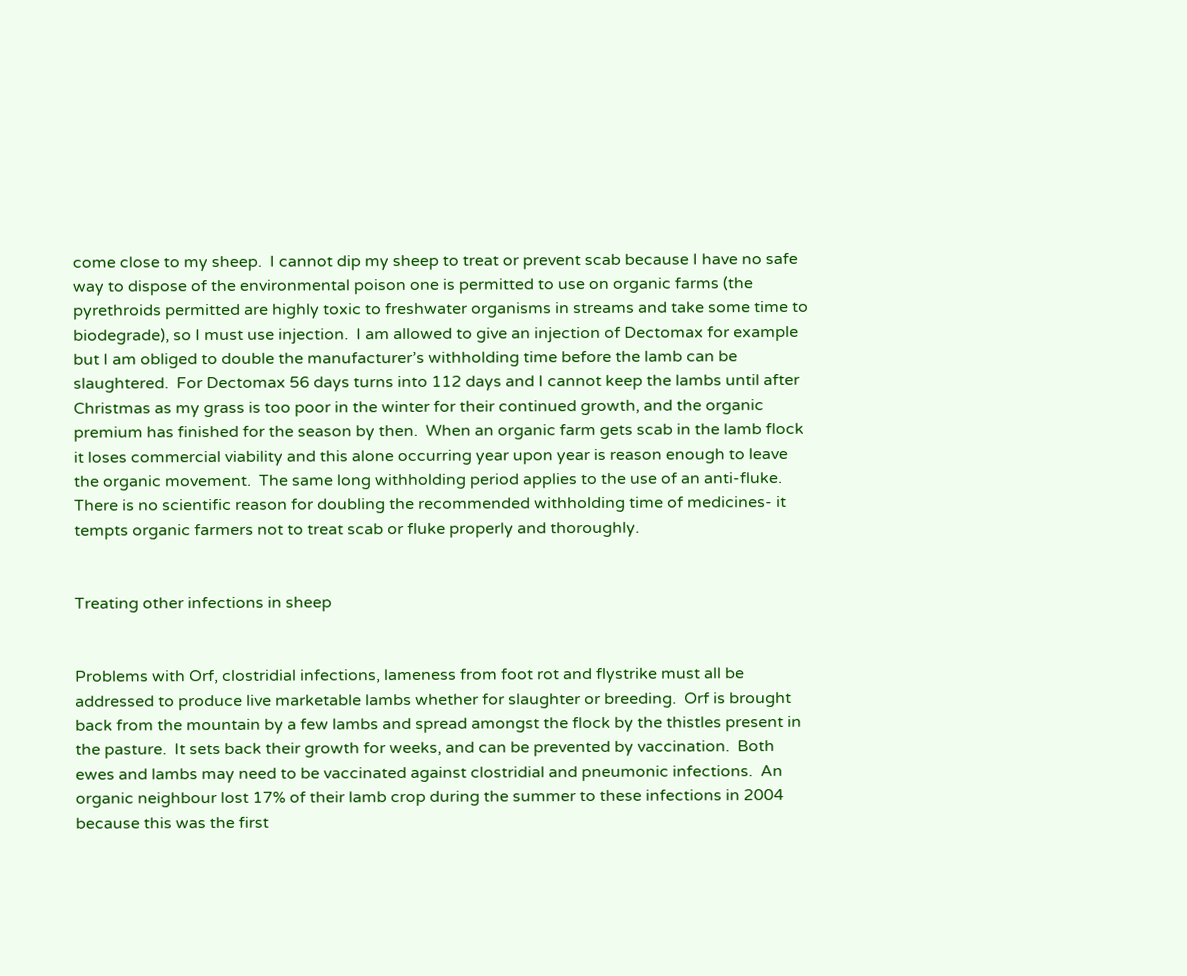come close to my sheep.  I cannot dip my sheep to treat or prevent scab because I have no safe way to dispose of the environmental poison one is permitted to use on organic farms (the pyrethroids permitted are highly toxic to freshwater organisms in streams and take some time to biodegrade), so I must use injection.  I am allowed to give an injection of Dectomax for example but I am obliged to double the manufacturer’s withholding time before the lamb can be slaughtered.  For Dectomax 56 days turns into 112 days and I cannot keep the lambs until after Christmas as my grass is too poor in the winter for their continued growth, and the organic premium has finished for the season by then.  When an organic farm gets scab in the lamb flock it loses commercial viability and this alone occurring year upon year is reason enough to leave the organic movement.  The same long withholding period applies to the use of an anti-fluke.  There is no scientific reason for doubling the recommended withholding time of medicines- it tempts organic farmers not to treat scab or fluke properly and thoroughly.


Treating other infections in sheep


Problems with Orf, clostridial infections, lameness from foot rot and flystrike must all be addressed to produce live marketable lambs whether for slaughter or breeding.  Orf is brought back from the mountain by a few lambs and spread amongst the flock by the thistles present in the pasture.  It sets back their growth for weeks, and can be prevented by vaccination.  Both ewes and lambs may need to be vaccinated against clostridial and pneumonic infections.  An organic neighbour lost 17% of their lamb crop during the summer to these infections in 2004 because this was the first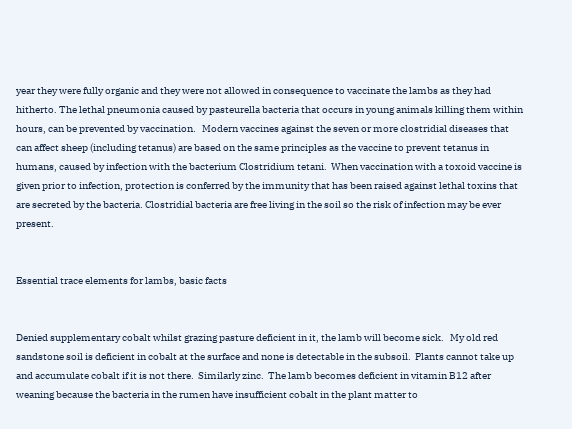year they were fully organic and they were not allowed in consequence to vaccinate the lambs as they had hitherto. The lethal pneumonia caused by pasteurella bacteria that occurs in young animals killing them within hours, can be prevented by vaccination.   Modern vaccines against the seven or more clostridial diseases that can affect sheep (including tetanus) are based on the same principles as the vaccine to prevent tetanus in humans, caused by infection with the bacterium Clostridium tetani.  When vaccination with a toxoid vaccine is given prior to infection, protection is conferred by the immunity that has been raised against lethal toxins that are secreted by the bacteria. Clostridial bacteria are free living in the soil so the risk of infection may be ever present.


Essential trace elements for lambs, basic facts


Denied supplementary cobalt whilst grazing pasture deficient in it, the lamb will become sick.   My old red sandstone soil is deficient in cobalt at the surface and none is detectable in the subsoil.  Plants cannot take up and accumulate cobalt if it is not there.  Similarly zinc.  The lamb becomes deficient in vitamin B12 after weaning because the bacteria in the rumen have insufficient cobalt in the plant matter to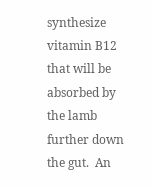synthesize vitamin B12 that will be absorbed by the lamb further down the gut.  An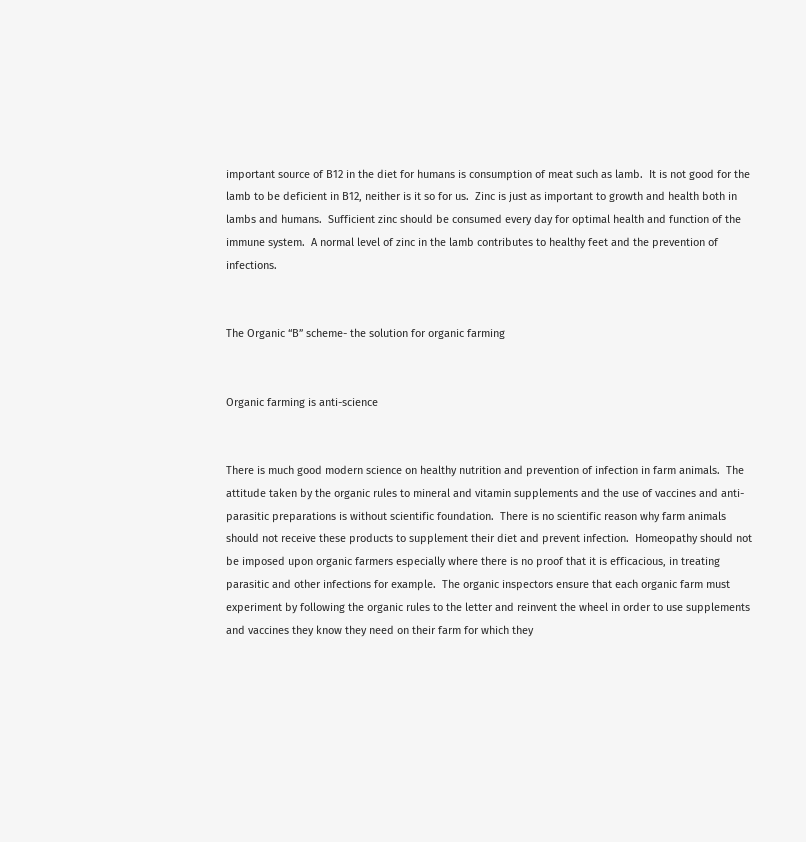important source of B12 in the diet for humans is consumption of meat such as lamb.  It is not good for the lamb to be deficient in B12, neither is it so for us.  Zinc is just as important to growth and health both in lambs and humans.  Sufficient zinc should be consumed every day for optimal health and function of the immune system.  A normal level of zinc in the lamb contributes to healthy feet and the prevention of infections.


The Organic “B” scheme- the solution for organic farming


Organic farming is anti-science


There is much good modern science on healthy nutrition and prevention of infection in farm animals.  The attitude taken by the organic rules to mineral and vitamin supplements and the use of vaccines and anti-parasitic preparations is without scientific foundation.  There is no scientific reason why farm animals should not receive these products to supplement their diet and prevent infection.  Homeopathy should not be imposed upon organic farmers especially where there is no proof that it is efficacious, in treating parasitic and other infections for example.  The organic inspectors ensure that each organic farm must experiment by following the organic rules to the letter and reinvent the wheel in order to use supplements and vaccines they know they need on their farm for which they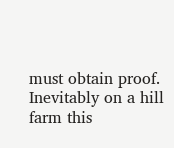must obtain proof.  Inevitably on a hill farm this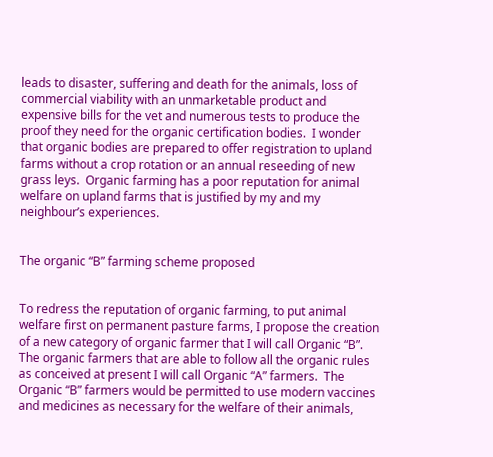leads to disaster, suffering and death for the animals, loss of commercial viability with an unmarketable product and expensive bills for the vet and numerous tests to produce the proof they need for the organic certification bodies.  I wonder that organic bodies are prepared to offer registration to upland farms without a crop rotation or an annual reseeding of new grass leys.  Organic farming has a poor reputation for animal welfare on upland farms that is justified by my and my neighbour’s experiences.


The organic “B” farming scheme proposed


To redress the reputation of organic farming, to put animal welfare first on permanent pasture farms, I propose the creation of a new category of organic farmer that I will call Organic “B”.  The organic farmers that are able to follow all the organic rules as conceived at present I will call Organic “A” farmers.  The Organic “B” farmers would be permitted to use modern vaccines and medicines as necessary for the welfare of their animals,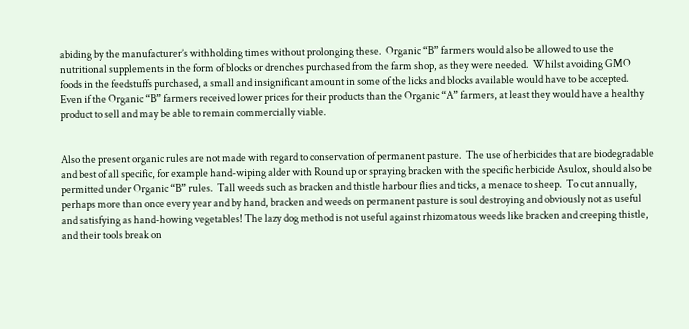abiding by the manufacturer’s withholding times without prolonging these.  Organic “B” farmers would also be allowed to use the nutritional supplements in the form of blocks or drenches purchased from the farm shop, as they were needed.  Whilst avoiding GMO foods in the feedstuffs purchased, a small and insignificant amount in some of the licks and blocks available would have to be accepted.  Even if the Organic “B” farmers received lower prices for their products than the Organic “A” farmers, at least they would have a healthy product to sell and may be able to remain commercially viable.


Also the present organic rules are not made with regard to conservation of permanent pasture.  The use of herbicides that are biodegradable and best of all specific, for example hand-wiping alder with Round up or spraying bracken with the specific herbicide Asulox, should also be permitted under Organic “B” rules.  Tall weeds such as bracken and thistle harbour flies and ticks, a menace to sheep.  To cut annually, perhaps more than once every year and by hand, bracken and weeds on permanent pasture is soul destroying and obviously not as useful and satisfying as hand-howing vegetables! The lazy dog method is not useful against rhizomatous weeds like bracken and creeping thistle, and their tools break on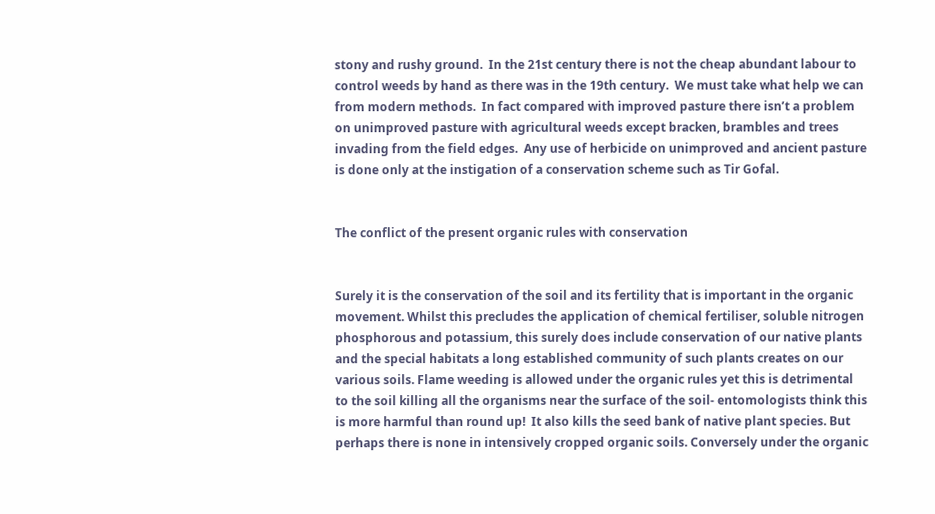stony and rushy ground.  In the 21st century there is not the cheap abundant labour to control weeds by hand as there was in the 19th century.  We must take what help we can from modern methods.  In fact compared with improved pasture there isn’t a problem on unimproved pasture with agricultural weeds except bracken, brambles and trees invading from the field edges.  Any use of herbicide on unimproved and ancient pasture is done only at the instigation of a conservation scheme such as Tir Gofal.


The conflict of the present organic rules with conservation


Surely it is the conservation of the soil and its fertility that is important in the organic movement. Whilst this precludes the application of chemical fertiliser, soluble nitrogen phosphorous and potassium, this surely does include conservation of our native plants and the special habitats a long established community of such plants creates on our various soils. Flame weeding is allowed under the organic rules yet this is detrimental to the soil killing all the organisms near the surface of the soil- entomologists think this is more harmful than round up!  It also kills the seed bank of native plant species. But perhaps there is none in intensively cropped organic soils. Conversely under the organic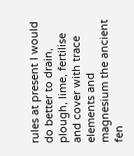rules at present I would do better to drain, plough, lime, fertilise and cover with trace elements and magnesium the ancient fen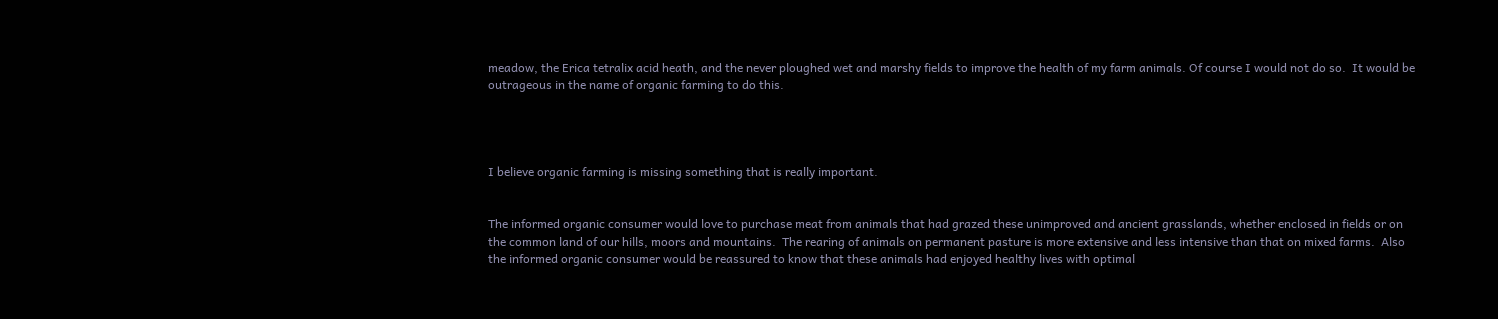meadow, the Erica tetralix acid heath, and the never ploughed wet and marshy fields to improve the health of my farm animals. Of course I would not do so.  It would be outrageous in the name of organic farming to do this.




I believe organic farming is missing something that is really important.


The informed organic consumer would love to purchase meat from animals that had grazed these unimproved and ancient grasslands, whether enclosed in fields or on the common land of our hills, moors and mountains.  The rearing of animals on permanent pasture is more extensive and less intensive than that on mixed farms.  Also the informed organic consumer would be reassured to know that these animals had enjoyed healthy lives with optimal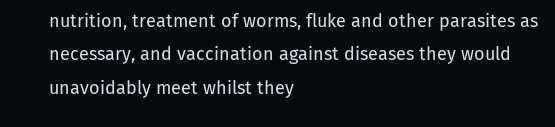nutrition, treatment of worms, fluke and other parasites as necessary, and vaccination against diseases they would unavoidably meet whilst they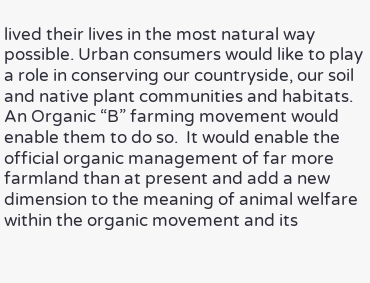lived their lives in the most natural way possible. Urban consumers would like to play a role in conserving our countryside, our soil and native plant communities and habitats.  An Organic “B” farming movement would enable them to do so.  It would enable the official organic management of far more farmland than at present and add a new dimension to the meaning of animal welfare within the organic movement and its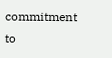commitment to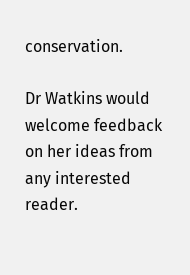conservation.

Dr Watkins would welcome feedback on her ideas from any interested reader.